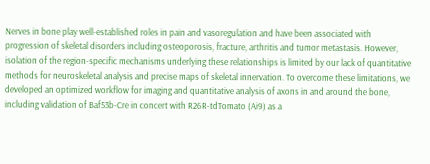Nerves in bone play well-established roles in pain and vasoregulation and have been associated with progression of skeletal disorders including osteoporosis, fracture, arthritis and tumor metastasis. However, isolation of the region-specific mechanisms underlying these relationships is limited by our lack of quantitative methods for neuroskeletal analysis and precise maps of skeletal innervation. To overcome these limitations, we developed an optimized workflow for imaging and quantitative analysis of axons in and around the bone, including validation of Baf53b-Cre in concert with R26R-tdTomato (Ai9) as a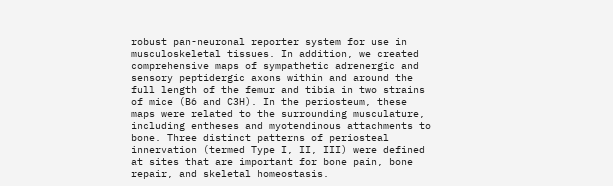robust pan-neuronal reporter system for use in musculoskeletal tissues. In addition, we created comprehensive maps of sympathetic adrenergic and sensory peptidergic axons within and around the full length of the femur and tibia in two strains of mice (B6 and C3H). In the periosteum, these maps were related to the surrounding musculature, including entheses and myotendinous attachments to bone. Three distinct patterns of periosteal innervation (termed Type I, II, III) were defined at sites that are important for bone pain, bone repair, and skeletal homeostasis.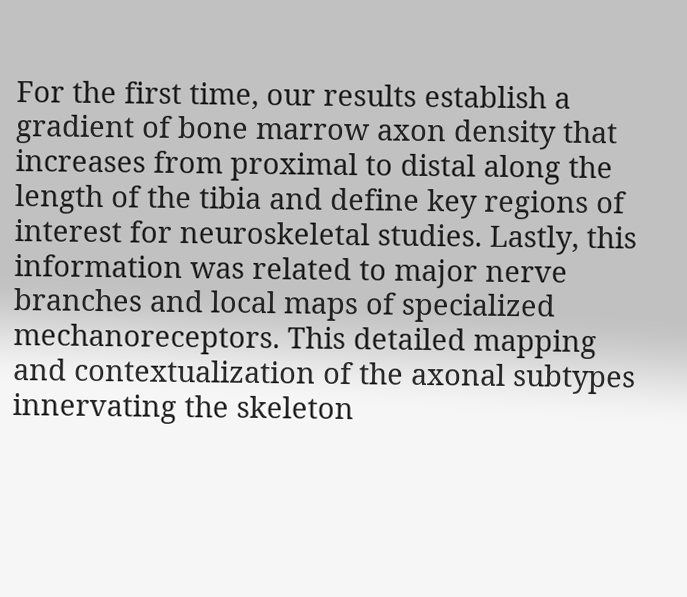For the first time, our results establish a gradient of bone marrow axon density that increases from proximal to distal along the length of the tibia and define key regions of interest for neuroskeletal studies. Lastly, this information was related to major nerve branches and local maps of specialized mechanoreceptors. This detailed mapping and contextualization of the axonal subtypes innervating the skeleton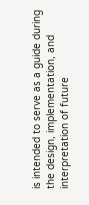is intended to serve as a guide during the design, implementation, and interpretation of future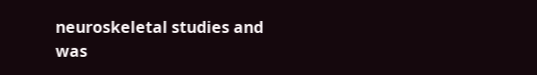neuroskeletal studies and was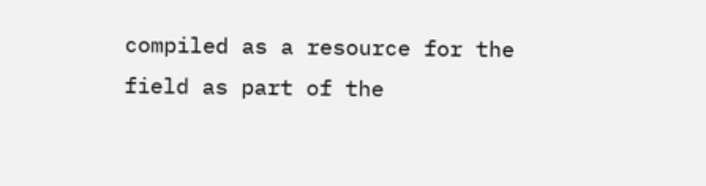compiled as a resource for the field as part of the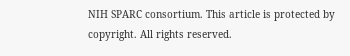NIH SPARC consortium. This article is protected by copyright. All rights reserved.